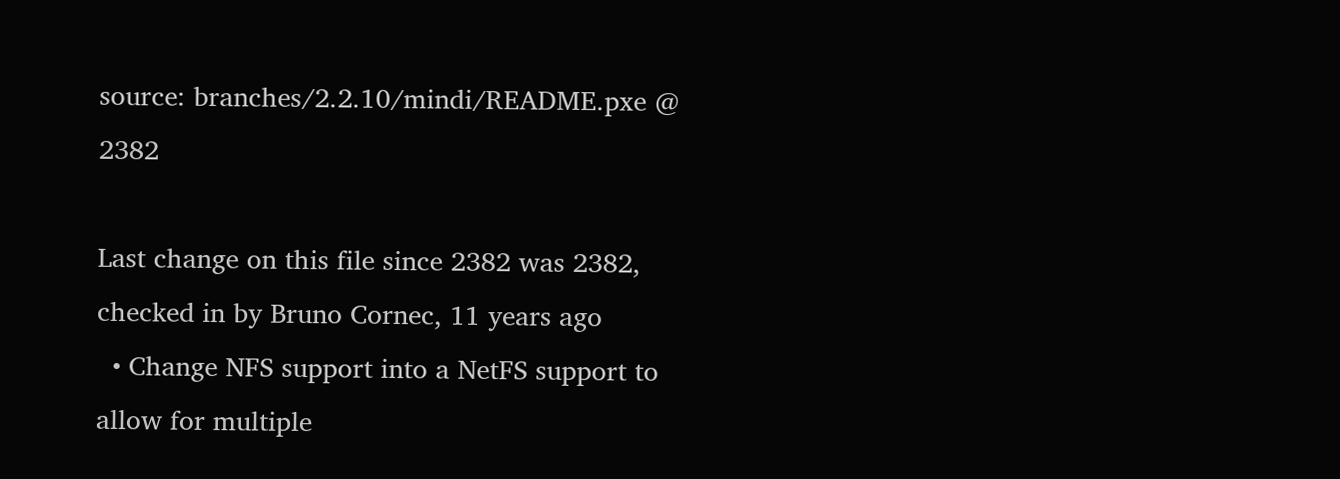source: branches/2.2.10/mindi/README.pxe @ 2382

Last change on this file since 2382 was 2382, checked in by Bruno Cornec, 11 years ago
  • Change NFS support into a NetFS support to allow for multiple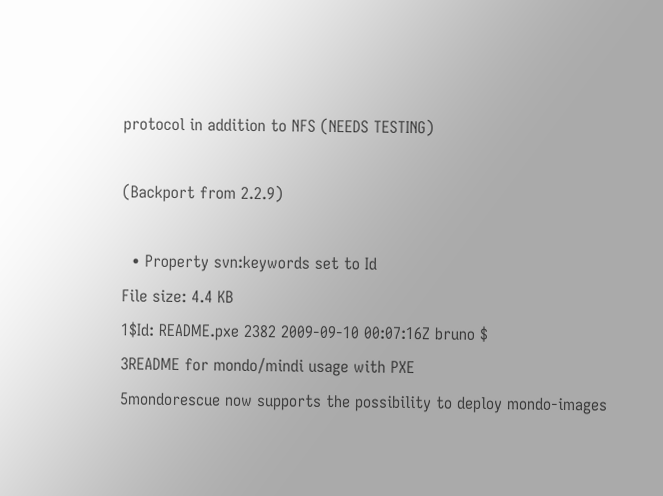protocol in addition to NFS (NEEDS TESTING)

(Backport from 2.2.9)

  • Property svn:keywords set to Id
File size: 4.4 KB
1$Id: README.pxe 2382 2009-09-10 00:07:16Z bruno $
3README for mondo/mindi usage with PXE
5mondorescue now supports the possibility to deploy mondo-images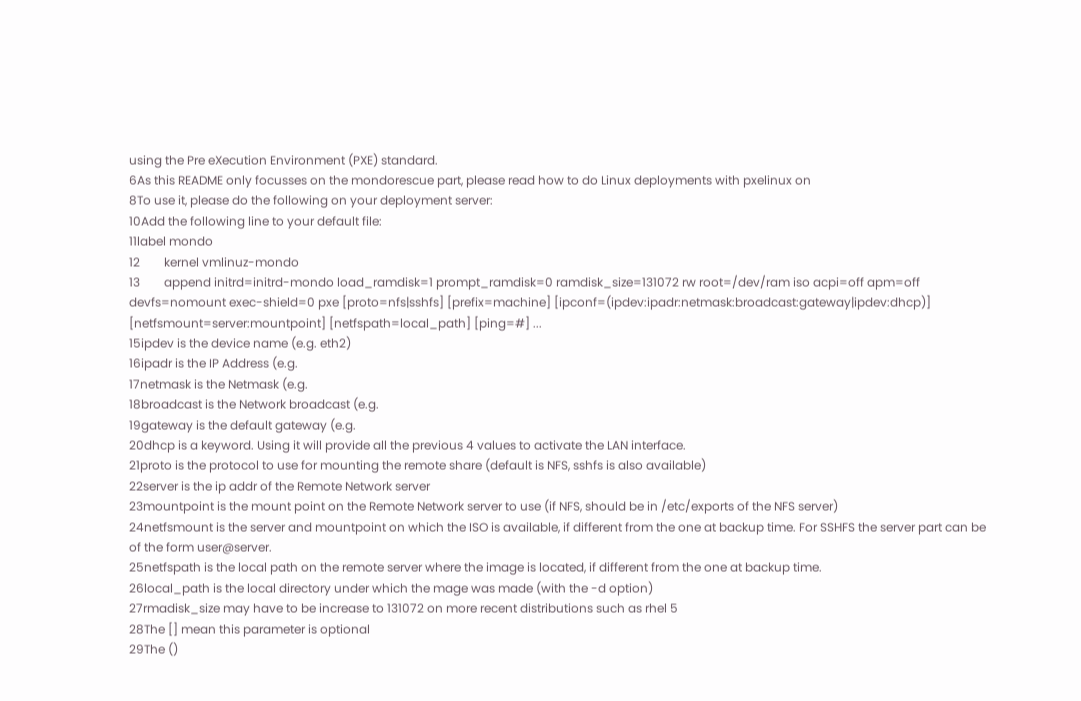using the Pre eXecution Environment (PXE) standard.
6As this README only focusses on the mondorescue part, please read how to do Linux deployments with pxelinux on
8To use it, please do the following on your deployment server:
10Add the following line to your default file:
11label mondo
12        kernel vmlinuz-mondo
13        append initrd=initrd-mondo load_ramdisk=1 prompt_ramdisk=0 ramdisk_size=131072 rw root=/dev/ram iso acpi=off apm=off devfs=nomount exec-shield=0 pxe [proto=nfs|sshfs] [prefix=machine] [ipconf=(ipdev:ipadr:netmask:broadcast:gateway|ipdev:dhcp)] [netfsmount=server:mountpoint] [netfspath=local_path] [ping=#] ...
15ipdev is the device name (e.g. eth2)
16ipadr is the IP Address (e.g.
17netmask is the Netmask (e.g.
18broadcast is the Network broadcast (e.g.
19gateway is the default gateway (e.g.
20dhcp is a keyword. Using it will provide all the previous 4 values to activate the LAN interface.
21proto is the protocol to use for mounting the remote share (default is NFS, sshfs is also available)
22server is the ip addr of the Remote Network server
23mountpoint is the mount point on the Remote Network server to use (if NFS, should be in /etc/exports of the NFS server)
24netfsmount is the server and mountpoint on which the ISO is available, if different from the one at backup time. For SSHFS the server part can be of the form user@server.
25netfspath is the local path on the remote server where the image is located, if different from the one at backup time.
26local_path is the local directory under which the mage was made (with the -d option)
27rmadisk_size may have to be increase to 131072 on more recent distributions such as rhel 5
28The [] mean this parameter is optional
29The ()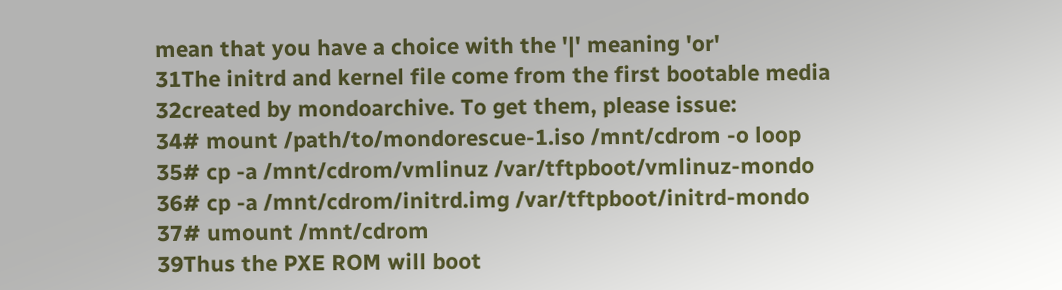mean that you have a choice with the '|' meaning 'or'
31The initrd and kernel file come from the first bootable media
32created by mondoarchive. To get them, please issue:
34# mount /path/to/mondorescue-1.iso /mnt/cdrom -o loop
35# cp -a /mnt/cdrom/vmlinuz /var/tftpboot/vmlinuz-mondo
36# cp -a /mnt/cdrom/initrd.img /var/tftpboot/initrd-mondo
37# umount /mnt/cdrom
39Thus the PXE ROM will boot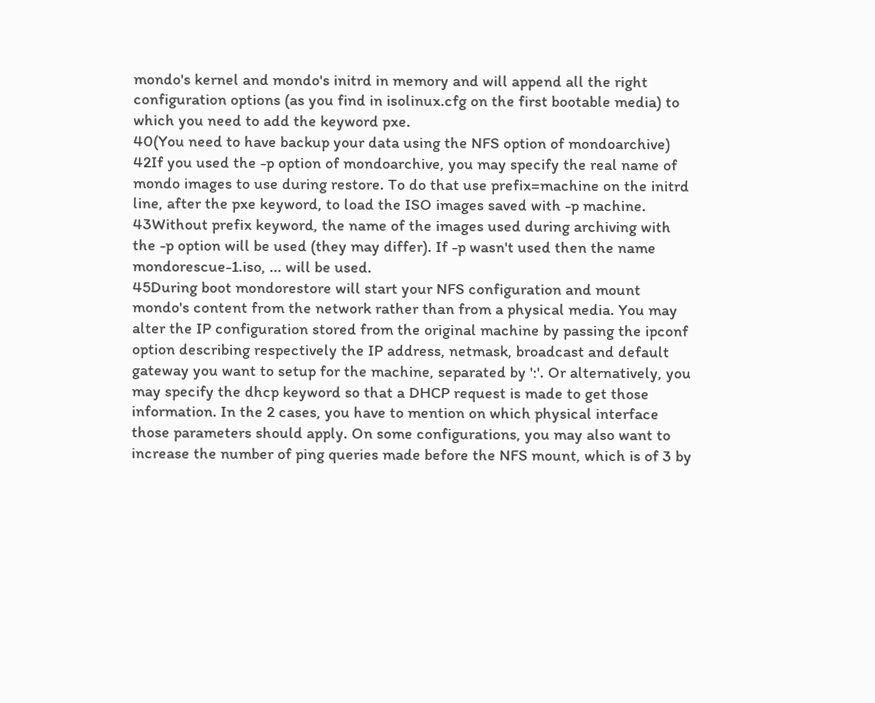mondo's kernel and mondo's initrd in memory and will append all the right configuration options (as you find in isolinux.cfg on the first bootable media) to which you need to add the keyword pxe.
40(You need to have backup your data using the NFS option of mondoarchive)
42If you used the -p option of mondoarchive, you may specify the real name of mondo images to use during restore. To do that use prefix=machine on the initrd line, after the pxe keyword, to load the ISO images saved with -p machine.
43Without prefix keyword, the name of the images used during archiving with the -p option will be used (they may differ). If -p wasn't used then the name mondorescue-1.iso, ... will be used.
45During boot mondorestore will start your NFS configuration and mount mondo's content from the network rather than from a physical media. You may alter the IP configuration stored from the original machine by passing the ipconf option describing respectively the IP address, netmask, broadcast and default gateway you want to setup for the machine, separated by ':'. Or alternatively, you may specify the dhcp keyword so that a DHCP request is made to get those information. In the 2 cases, you have to mention on which physical interface those parameters should apply. On some configurations, you may also want to increase the number of ping queries made before the NFS mount, which is of 3 by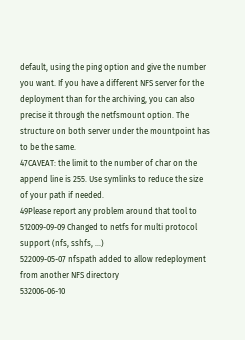default, using the ping option and give the number you want. If you have a different NFS server for the deployment than for the archiving, you can also precise it through the netfsmount option. The structure on both server under the mountpoint has to be the same.
47CAVEAT: the limit to the number of char on the append line is 255. Use symlinks to reduce the size of your path if needed.
49Please report any problem around that tool to
512009-09-09 Changed to netfs for multi protocol support (nfs, sshfs, ...)
522009-05-07 nfspath added to allow redeployment from another NFS directory
532006-06-10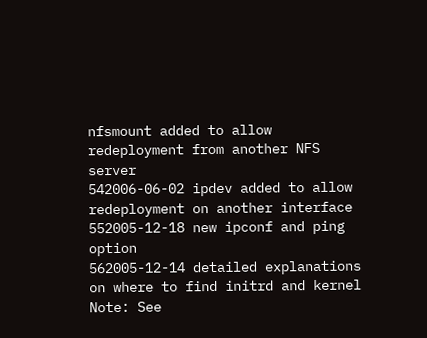nfsmount added to allow redeployment from another NFS server
542006-06-02 ipdev added to allow redeployment on another interface
552005-12-18 new ipconf and ping option
562005-12-14 detailed explanations on where to find initrd and kernel
Note: See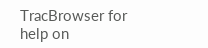TracBrowser for help on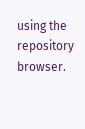using the repository browser.